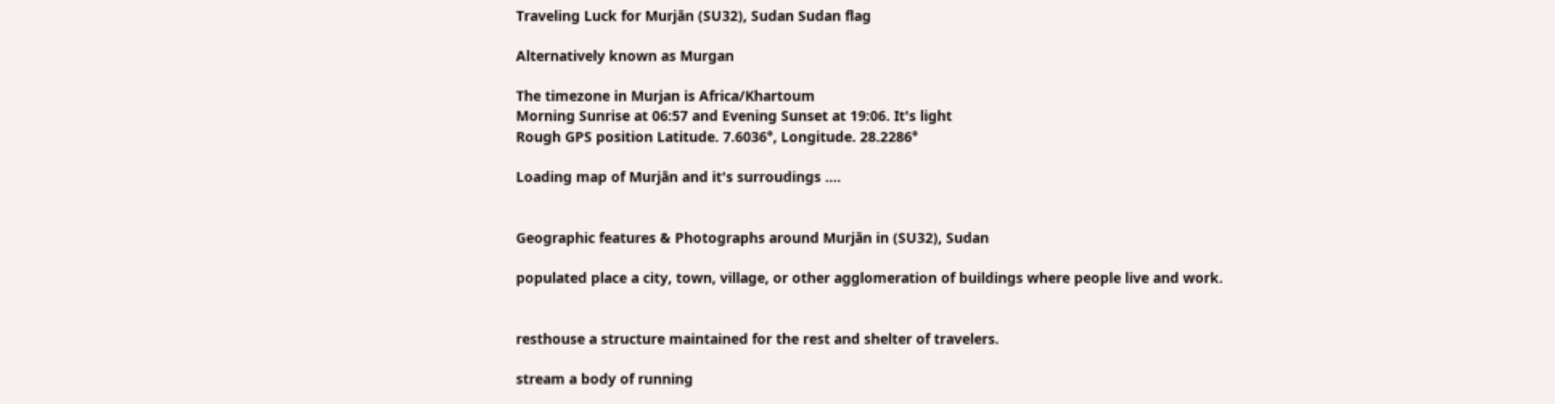Traveling Luck for Murjān (SU32), Sudan Sudan flag

Alternatively known as Murgan

The timezone in Murjan is Africa/Khartoum
Morning Sunrise at 06:57 and Evening Sunset at 19:06. It's light
Rough GPS position Latitude. 7.6036°, Longitude. 28.2286°

Loading map of Murjān and it's surroudings ....


Geographic features & Photographs around Murjān in (SU32), Sudan

populated place a city, town, village, or other agglomeration of buildings where people live and work.


resthouse a structure maintained for the rest and shelter of travelers.

stream a body of running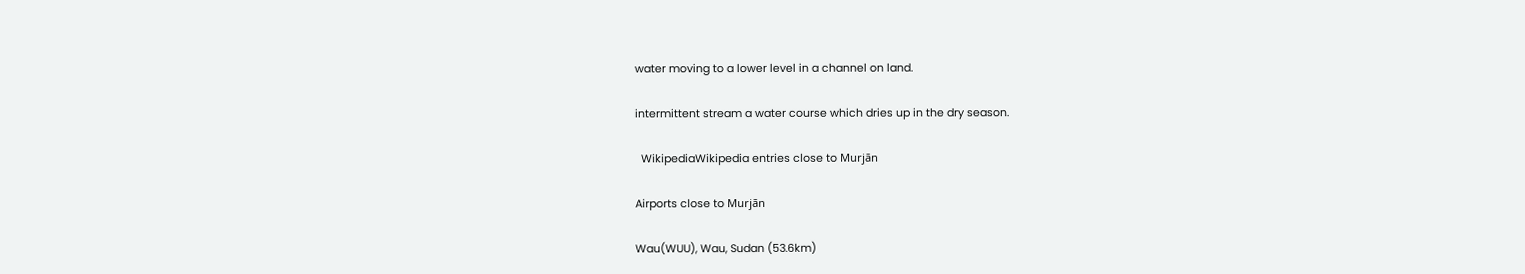water moving to a lower level in a channel on land.

intermittent stream a water course which dries up in the dry season.

  WikipediaWikipedia entries close to Murjān

Airports close to Murjān

Wau(WUU), Wau, Sudan (53.6km)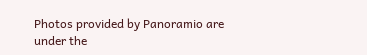Photos provided by Panoramio are under the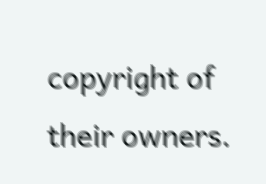copyright of their owners.